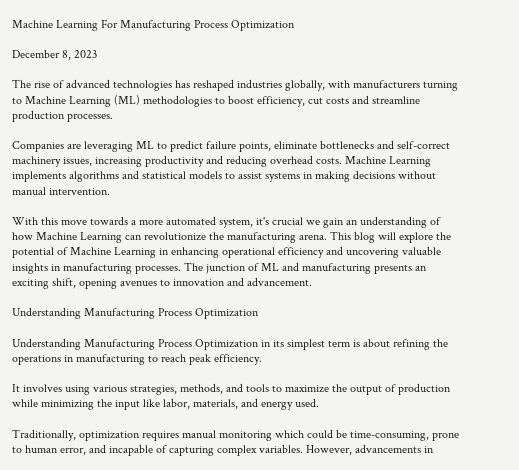Machine Learning For Manufacturing Process Optimization

December 8, 2023

The rise of advanced technologies has reshaped industries globally, with manufacturers turning to Machine Learning (ML) methodologies to boost efficiency, cut costs and streamline production processes.

Companies are leveraging ML to predict failure points, eliminate bottlenecks and self-correct machinery issues, increasing productivity and reducing overhead costs. Machine Learning implements algorithms and statistical models to assist systems in making decisions without manual intervention.

With this move towards a more automated system, it's crucial we gain an understanding of how Machine Learning can revolutionize the manufacturing arena. This blog will explore the potential of Machine Learning in enhancing operational efficiency and uncovering valuable insights in manufacturing processes. The junction of ML and manufacturing presents an exciting shift, opening avenues to innovation and advancement.

Understanding Manufacturing Process Optimization

Understanding Manufacturing Process Optimization in its simplest term is about refining the operations in manufacturing to reach peak efficiency.

It involves using various strategies, methods, and tools to maximize the output of production while minimizing the input like labor, materials, and energy used.

Traditionally, optimization requires manual monitoring which could be time-consuming, prone to human error, and incapable of capturing complex variables. However, advancements in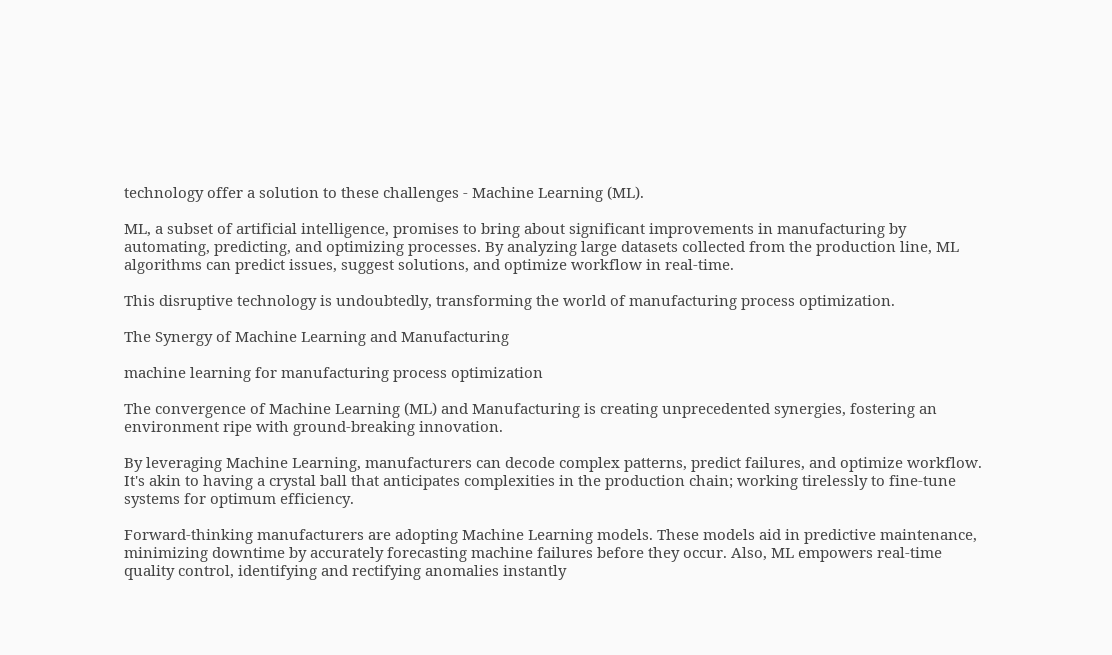technology offer a solution to these challenges - Machine Learning (ML).

ML, a subset of artificial intelligence, promises to bring about significant improvements in manufacturing by automating, predicting, and optimizing processes. By analyzing large datasets collected from the production line, ML algorithms can predict issues, suggest solutions, and optimize workflow in real-time.

This disruptive technology is undoubtedly, transforming the world of manufacturing process optimization.

The Synergy of Machine Learning and Manufacturing

machine learning for manufacturing process optimization

The convergence of Machine Learning (ML) and Manufacturing is creating unprecedented synergies, fostering an environment ripe with ground-breaking innovation.

By leveraging Machine Learning, manufacturers can decode complex patterns, predict failures, and optimize workflow. It's akin to having a crystal ball that anticipates complexities in the production chain; working tirelessly to fine-tune systems for optimum efficiency.

Forward-thinking manufacturers are adopting Machine Learning models. These models aid in predictive maintenance, minimizing downtime by accurately forecasting machine failures before they occur. Also, ML empowers real-time quality control, identifying and rectifying anomalies instantly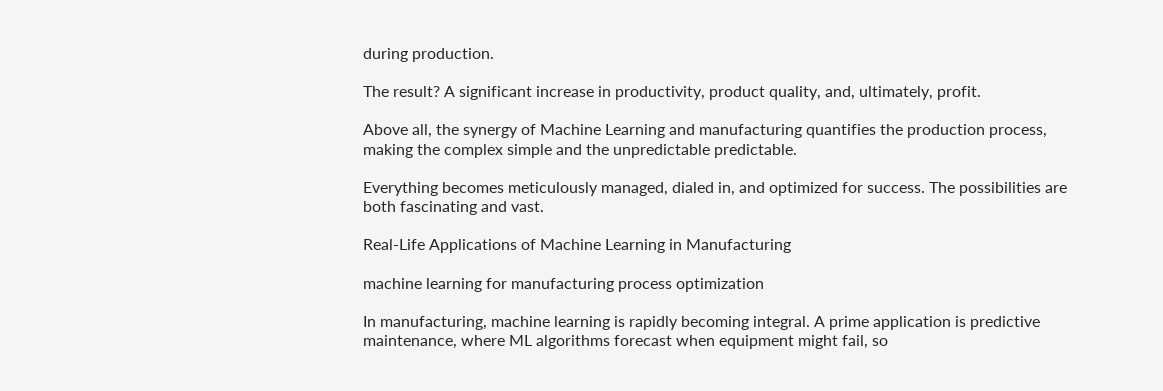during production.

The result? A significant increase in productivity, product quality, and, ultimately, profit.

Above all, the synergy of Machine Learning and manufacturing quantifies the production process, making the complex simple and the unpredictable predictable.

Everything becomes meticulously managed, dialed in, and optimized for success. The possibilities are both fascinating and vast.

Real-Life Applications of Machine Learning in Manufacturing

machine learning for manufacturing process optimization

In manufacturing, machine learning is rapidly becoming integral. A prime application is predictive maintenance, where ML algorithms forecast when equipment might fail, so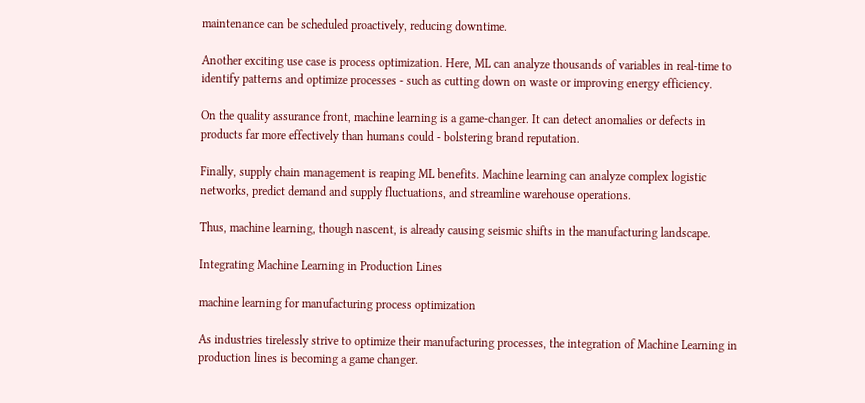maintenance can be scheduled proactively, reducing downtime.

Another exciting use case is process optimization. Here, ML can analyze thousands of variables in real-time to identify patterns and optimize processes - such as cutting down on waste or improving energy efficiency.

On the quality assurance front, machine learning is a game-changer. It can detect anomalies or defects in products far more effectively than humans could - bolstering brand reputation.

Finally, supply chain management is reaping ML benefits. Machine learning can analyze complex logistic networks, predict demand and supply fluctuations, and streamline warehouse operations.

Thus, machine learning, though nascent, is already causing seismic shifts in the manufacturing landscape.

Integrating Machine Learning in Production Lines

machine learning for manufacturing process optimization

As industries tirelessly strive to optimize their manufacturing processes, the integration of Machine Learning in production lines is becoming a game changer.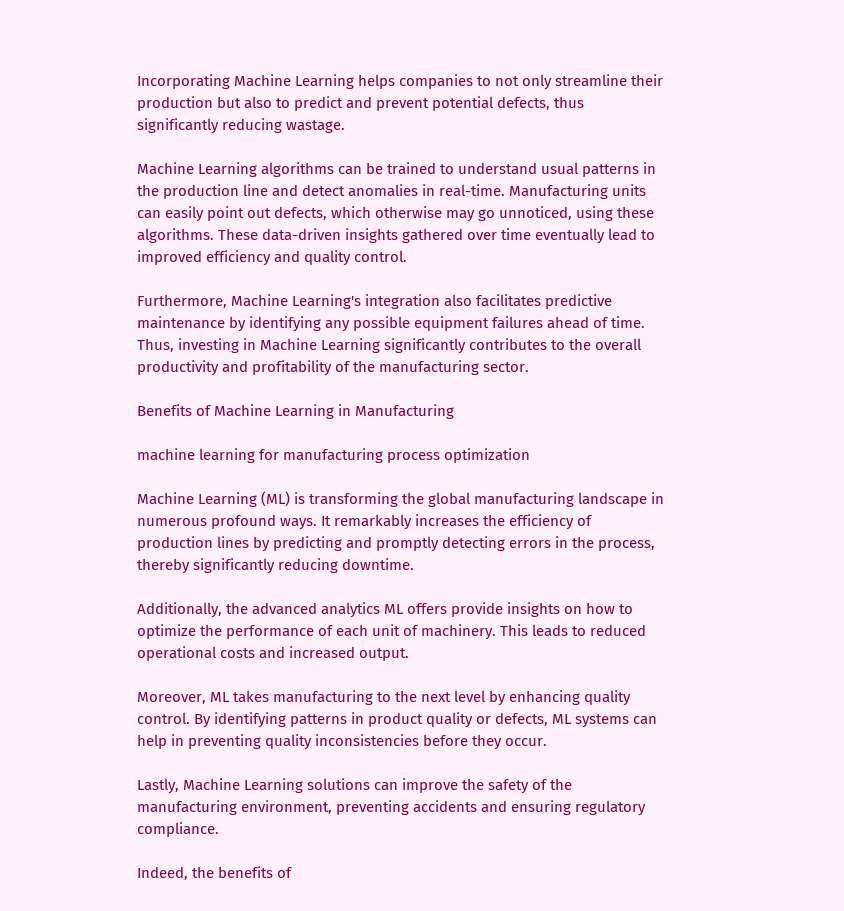Incorporating Machine Learning helps companies to not only streamline their production but also to predict and prevent potential defects, thus significantly reducing wastage.

Machine Learning algorithms can be trained to understand usual patterns in the production line and detect anomalies in real-time. Manufacturing units can easily point out defects, which otherwise may go unnoticed, using these algorithms. These data-driven insights gathered over time eventually lead to improved efficiency and quality control.

Furthermore, Machine Learning's integration also facilitates predictive maintenance by identifying any possible equipment failures ahead of time. Thus, investing in Machine Learning significantly contributes to the overall productivity and profitability of the manufacturing sector.

Benefits of Machine Learning in Manufacturing

machine learning for manufacturing process optimization

Machine Learning (ML) is transforming the global manufacturing landscape in numerous profound ways. It remarkably increases the efficiency of production lines by predicting and promptly detecting errors in the process, thereby significantly reducing downtime.

Additionally, the advanced analytics ML offers provide insights on how to optimize the performance of each unit of machinery. This leads to reduced operational costs and increased output.

Moreover, ML takes manufacturing to the next level by enhancing quality control. By identifying patterns in product quality or defects, ML systems can help in preventing quality inconsistencies before they occur.

Lastly, Machine Learning solutions can improve the safety of the manufacturing environment, preventing accidents and ensuring regulatory compliance.

Indeed, the benefits of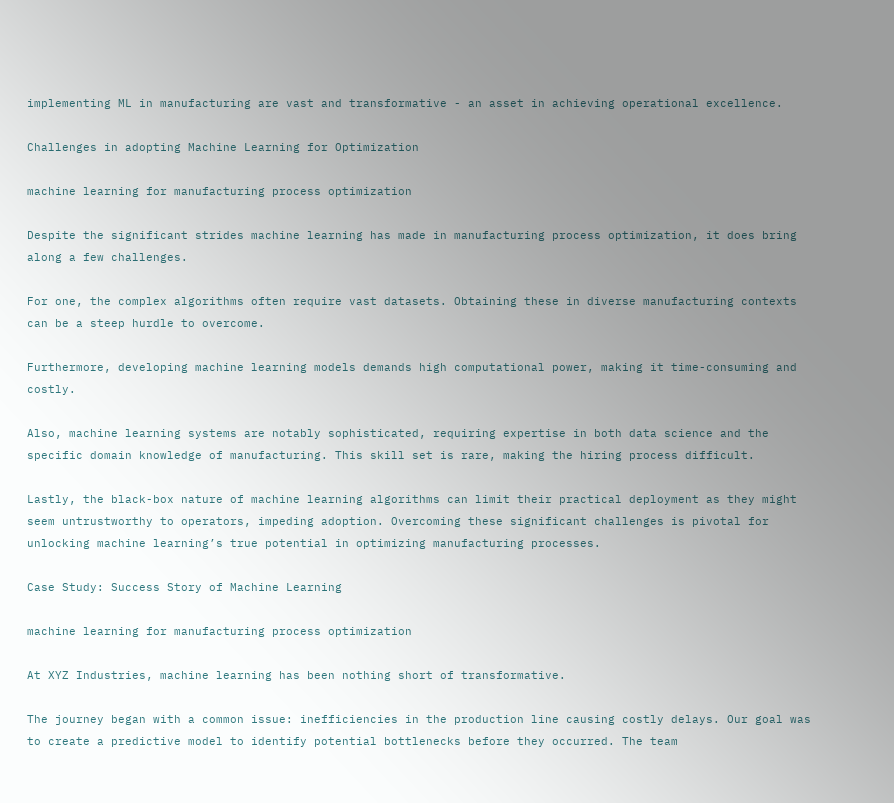implementing ML in manufacturing are vast and transformative - an asset in achieving operational excellence.

Challenges in adopting Machine Learning for Optimization

machine learning for manufacturing process optimization

Despite the significant strides machine learning has made in manufacturing process optimization, it does bring along a few challenges.

For one, the complex algorithms often require vast datasets. Obtaining these in diverse manufacturing contexts can be a steep hurdle to overcome.

Furthermore, developing machine learning models demands high computational power, making it time-consuming and costly.

Also, machine learning systems are notably sophisticated, requiring expertise in both data science and the specific domain knowledge of manufacturing. This skill set is rare, making the hiring process difficult.

Lastly, the black-box nature of machine learning algorithms can limit their practical deployment as they might seem untrustworthy to operators, impeding adoption. Overcoming these significant challenges is pivotal for unlocking machine learning’s true potential in optimizing manufacturing processes.

Case Study: Success Story of Machine Learning

machine learning for manufacturing process optimization

At XYZ Industries, machine learning has been nothing short of transformative.

The journey began with a common issue: inefficiencies in the production line causing costly delays. Our goal was to create a predictive model to identify potential bottlenecks before they occurred. The team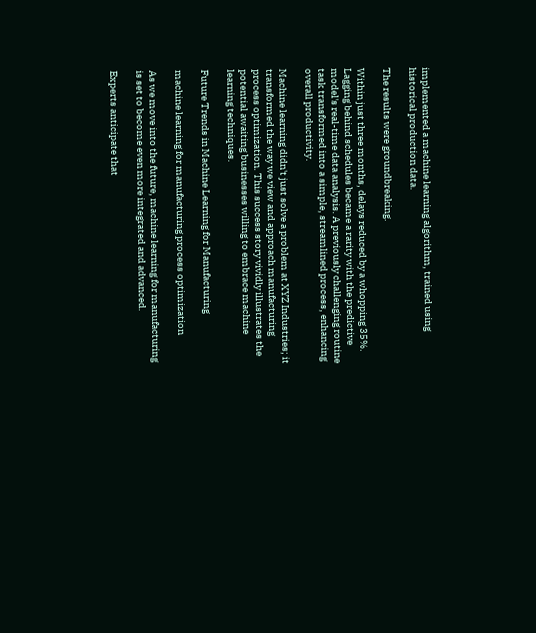implemented a machine learning algorithm, trained using historical production data.

The results were groundbreaking.

Within just three months, delays reduced by a whopping 35%. Lagging behind schedules became a rarity with the predictive model's real-time data analysis. A previously challenging routine task transformed into a simple, streamlined process, enhancing overall productivity.

Machine learning didn't just solve a problem at XYZ Industries; it transformed the way we view and approach manufacturing process optimization. This success story vividly illustrates the potential awaiting businesses willing to embrace machine learning techniques.

Future Trends in Machine Learning for Manufacturing

machine learning for manufacturing process optimization

As we move into the future, machine learning for manufacturing is set to become even more integrated and advanced.

Experts anticipate that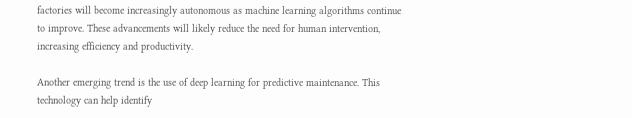factories will become increasingly autonomous as machine learning algorithms continue to improve. These advancements will likely reduce the need for human intervention, increasing efficiency and productivity.

Another emerging trend is the use of deep learning for predictive maintenance. This technology can help identify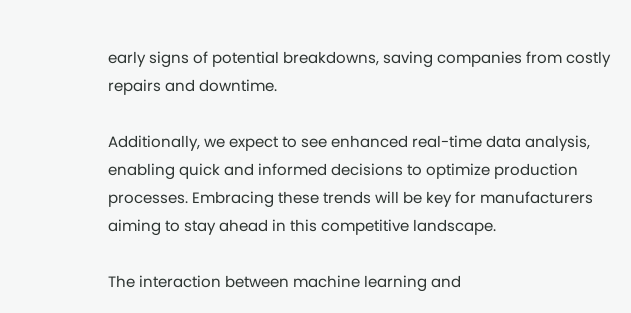early signs of potential breakdowns, saving companies from costly repairs and downtime.

Additionally, we expect to see enhanced real-time data analysis, enabling quick and informed decisions to optimize production processes. Embracing these trends will be key for manufacturers aiming to stay ahead in this competitive landscape.

The interaction between machine learning and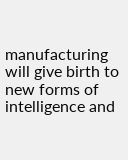manufacturing will give birth to new forms of intelligence and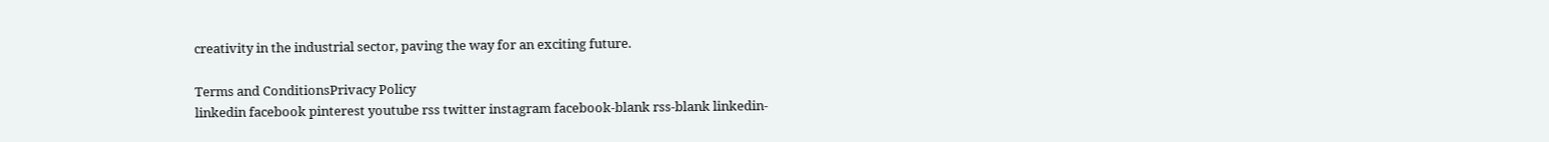creativity in the industrial sector, paving the way for an exciting future.

Terms and ConditionsPrivacy Policy
linkedin facebook pinterest youtube rss twitter instagram facebook-blank rss-blank linkedin-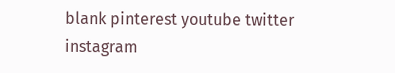blank pinterest youtube twitter instagram